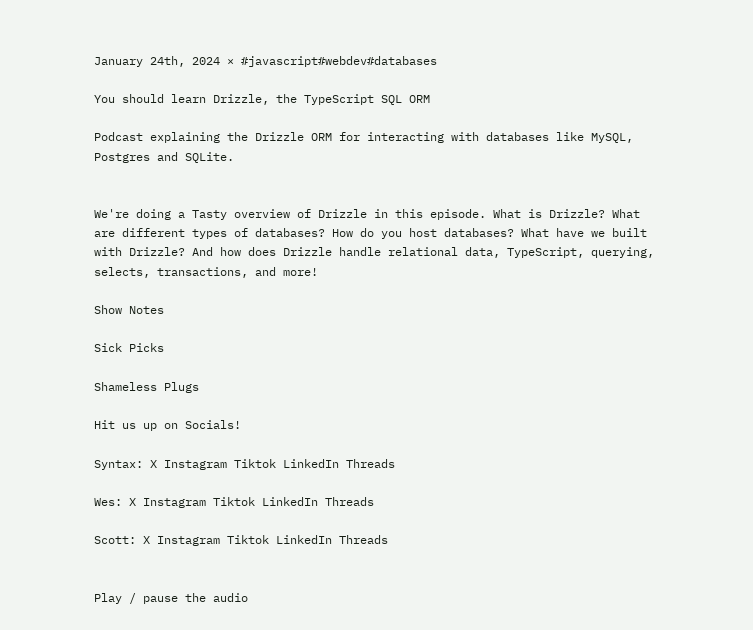January 24th, 2024 × #javascript#webdev#databases

You should learn Drizzle, the TypeScript SQL ORM

Podcast explaining the Drizzle ORM for interacting with databases like MySQL, Postgres and SQLite.


We're doing a Tasty overview of Drizzle in this episode. What is Drizzle? What are different types of databases? How do you host databases? What have we built with Drizzle? And how does Drizzle handle relational data, TypeScript, querying, selects, transactions, and more!

Show Notes

Sick Picks

Shameless Plugs

Hit us up on Socials!

Syntax: X Instagram Tiktok LinkedIn Threads

Wes: X Instagram Tiktok LinkedIn Threads

Scott: X Instagram Tiktok LinkedIn Threads


Play / pause the audio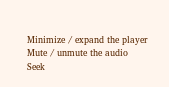Minimize / expand the player
Mute / unmute the audio
Seek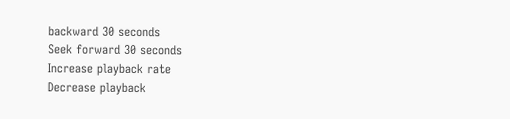backward 30 seconds
Seek forward 30 seconds
Increase playback rate
Decrease playback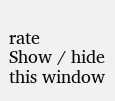rate
Show / hide this window